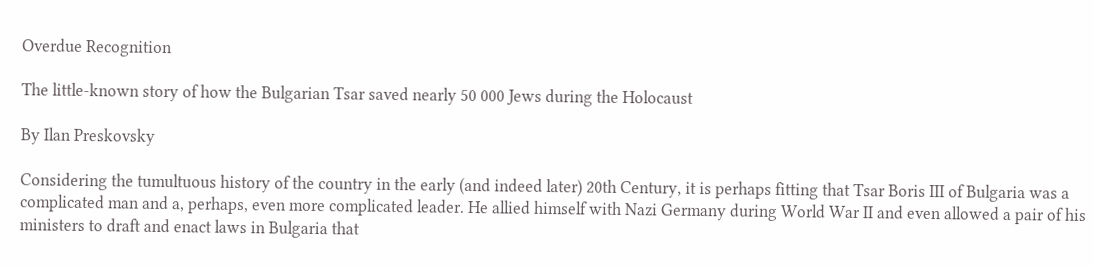Overdue Recognition

The little-known story of how the Bulgarian Tsar saved nearly 50 000 Jews during the Holocaust

By Ilan Preskovsky

Considering the tumultuous history of the country in the early (and indeed later) 20th Century, it is perhaps fitting that Tsar Boris III of Bulgaria was a complicated man and a, perhaps, even more complicated leader. He allied himself with Nazi Germany during World War II and even allowed a pair of his ministers to draft and enact laws in Bulgaria that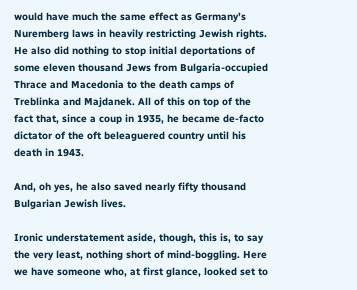would have much the same effect as Germany’s Nuremberg laws in heavily restricting Jewish rights. He also did nothing to stop initial deportations of some eleven thousand Jews from Bulgaria-occupied Thrace and Macedonia to the death camps of Treblinka and Majdanek. All of this on top of the fact that, since a coup in 1935, he became de-facto dictator of the oft beleaguered country until his death in 1943.

And, oh yes, he also saved nearly fifty thousand Bulgarian Jewish lives.

Ironic understatement aside, though, this is, to say the very least, nothing short of mind-boggling. Here we have someone who, at first glance, looked set to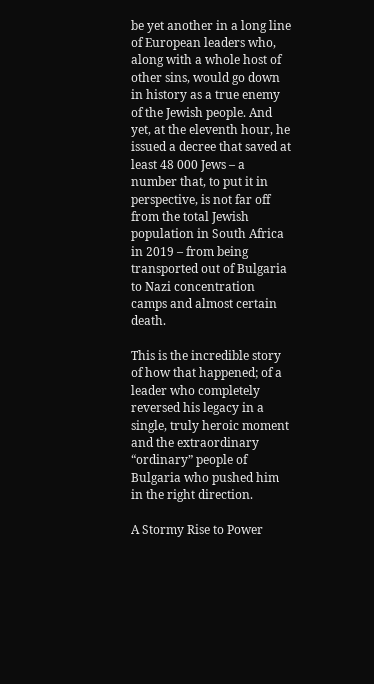be yet another in a long line of European leaders who, along with a whole host of other sins, would go down in history as a true enemy of the Jewish people. And yet, at the eleventh hour, he issued a decree that saved at least 48 000 Jews – a number that, to put it in perspective, is not far off from the total Jewish population in South Africa in 2019 – from being transported out of Bulgaria to Nazi concentration camps and almost certain death.

This is the incredible story of how that happened; of a leader who completely reversed his legacy in a single, truly heroic moment and the extraordinary “ordinary” people of Bulgaria who pushed him in the right direction.

A Stormy Rise to Power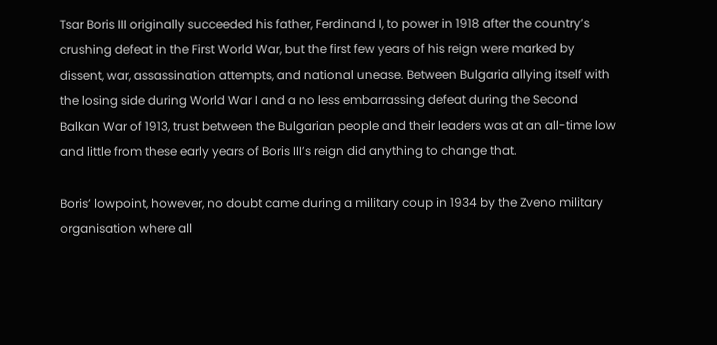Tsar Boris III originally succeeded his father, Ferdinand I, to power in 1918 after the country’s crushing defeat in the First World War, but the first few years of his reign were marked by dissent, war, assassination attempts, and national unease. Between Bulgaria allying itself with the losing side during World War I and a no less embarrassing defeat during the Second Balkan War of 1913, trust between the Bulgarian people and their leaders was at an all-time low and little from these early years of Boris III’s reign did anything to change that.

Boris’ lowpoint, however, no doubt came during a military coup in 1934 by the Zveno military organisation where all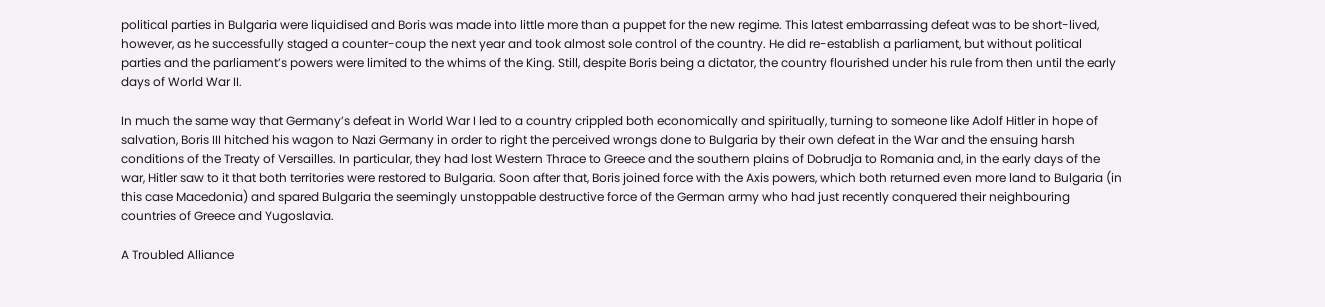political parties in Bulgaria were liquidised and Boris was made into little more than a puppet for the new regime. This latest embarrassing defeat was to be short-lived, however, as he successfully staged a counter-coup the next year and took almost sole control of the country. He did re-establish a parliament, but without political parties and the parliament’s powers were limited to the whims of the King. Still, despite Boris being a dictator, the country flourished under his rule from then until the early days of World War II.

In much the same way that Germany’s defeat in World War I led to a country crippled both economically and spiritually, turning to someone like Adolf Hitler in hope of salvation, Boris III hitched his wagon to Nazi Germany in order to right the perceived wrongs done to Bulgaria by their own defeat in the War and the ensuing harsh conditions of the Treaty of Versailles. In particular, they had lost Western Thrace to Greece and the southern plains of Dobrudja to Romania and, in the early days of the war, Hitler saw to it that both territories were restored to Bulgaria. Soon after that, Boris joined force with the Axis powers, which both returned even more land to Bulgaria (in this case Macedonia) and spared Bulgaria the seemingly unstoppable destructive force of the German army who had just recently conquered their neighbouring countries of Greece and Yugoslavia.

A Troubled Alliance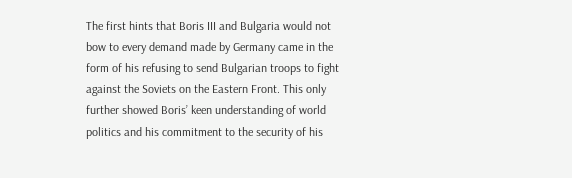The first hints that Boris III and Bulgaria would not bow to every demand made by Germany came in the form of his refusing to send Bulgarian troops to fight against the Soviets on the Eastern Front. This only further showed Boris’ keen understanding of world politics and his commitment to the security of his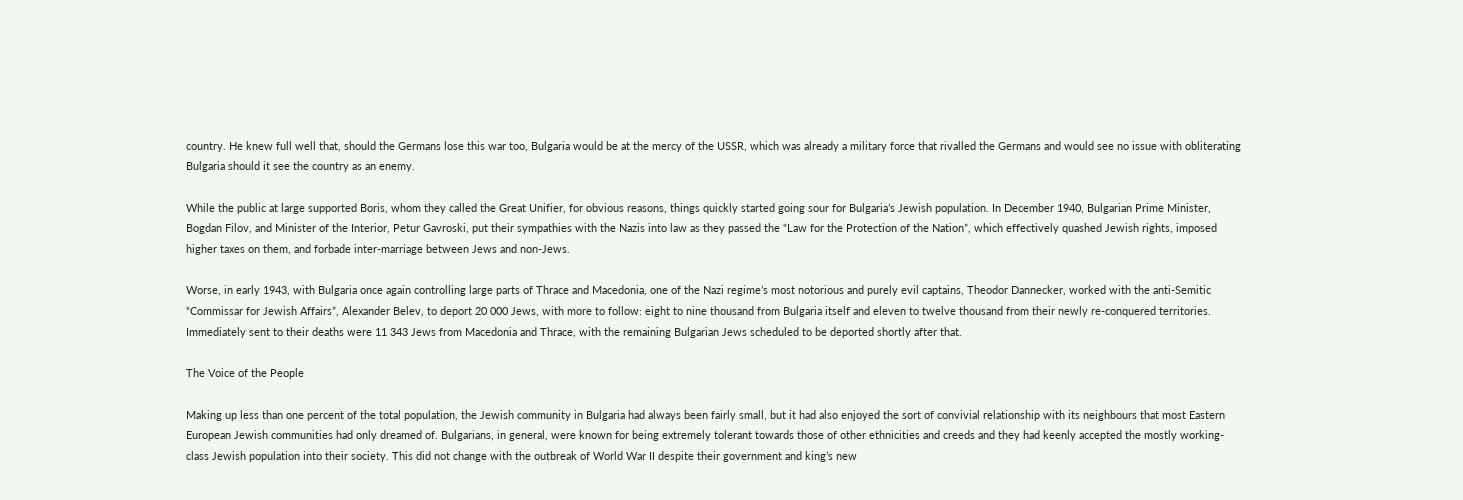country. He knew full well that, should the Germans lose this war too, Bulgaria would be at the mercy of the USSR, which was already a military force that rivalled the Germans and would see no issue with obliterating Bulgaria should it see the country as an enemy.

While the public at large supported Boris, whom they called the Great Unifier, for obvious reasons, things quickly started going sour for Bulgaria’s Jewish population. In December 1940, Bulgarian Prime Minister, Bogdan Filov, and Minister of the Interior, Petur Gavroski, put their sympathies with the Nazis into law as they passed the “Law for the Protection of the Nation”, which effectively quashed Jewish rights, imposed higher taxes on them, and forbade inter-marriage between Jews and non-Jews.

Worse, in early 1943, with Bulgaria once again controlling large parts of Thrace and Macedonia, one of the Nazi regime’s most notorious and purely evil captains, Theodor Dannecker, worked with the anti-Semitic “Commissar for Jewish Affairs”, Alexander Belev, to deport 20 000 Jews, with more to follow: eight to nine thousand from Bulgaria itself and eleven to twelve thousand from their newly re-conquered territories. Immediately sent to their deaths were 11 343 Jews from Macedonia and Thrace, with the remaining Bulgarian Jews scheduled to be deported shortly after that.

The Voice of the People

Making up less than one percent of the total population, the Jewish community in Bulgaria had always been fairly small, but it had also enjoyed the sort of convivial relationship with its neighbours that most Eastern European Jewish communities had only dreamed of. Bulgarians, in general, were known for being extremely tolerant towards those of other ethnicities and creeds and they had keenly accepted the mostly working-class Jewish population into their society. This did not change with the outbreak of World War II despite their government and king’s new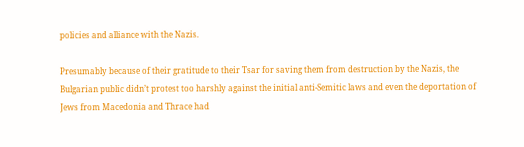policies and alliance with the Nazis.

Presumably because of their gratitude to their Tsar for saving them from destruction by the Nazis, the Bulgarian public didn’t protest too harshly against the initial anti-Semitic laws and even the deportation of Jews from Macedonia and Thrace had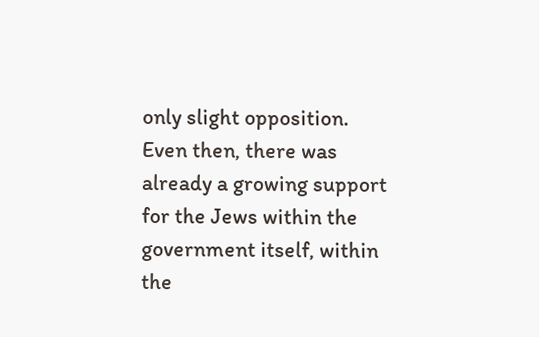only slight opposition. Even then, there was already a growing support for the Jews within the government itself, within the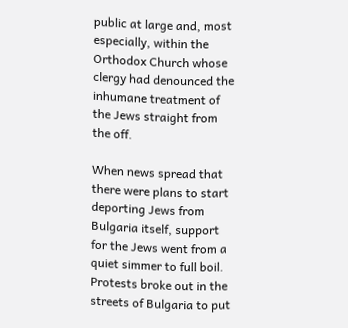public at large and, most especially, within the Orthodox Church whose clergy had denounced the inhumane treatment of the Jews straight from the off.

When news spread that there were plans to start deporting Jews from Bulgaria itself, support for the Jews went from a quiet simmer to full boil. Protests broke out in the streets of Bulgaria to put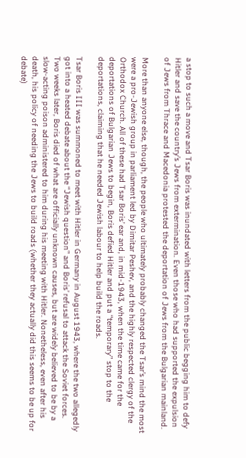a stop to such a move and Tsar Boris was inundated with letters from the public begging him to defy Hitler and save the country’s Jews from extermination. Even those who had supported the expulsion of Jews from Thrace and Macedonia protested the deportation of Jews from the Bulgarian mainland.

More than anyone else, though, the people who ultimately probably changed the Tsar’s mind the most were a pro-Jewish group in parliament led by Dimitar Peshev, and the highly respected clergy of the Orthodox Church. All of these had Tsar Boris’ ear and, in mid-1943, when the time came for the deportations of Bulgarian Jews to begin, Boris defied Hitler and put a “temporary” stop to the deportations, claiming that he needed Jewish labour to help build the roads.

Tsar Boris III was summoned to meet with Hitler in Germany in August 1943, where the two allegedly got into a heated debate about the “Jewish question” and Boris’ refusal to attack the Soviet forces. Two weeks later, Boris died of what are officially unknown causes, but are widely believed to be by a slow-acting poison administered to him during his meeting with Hitler. Nonetheless, even after his death, his policy of needing the Jews to build roads (whether they actually did this seems to be up for debate)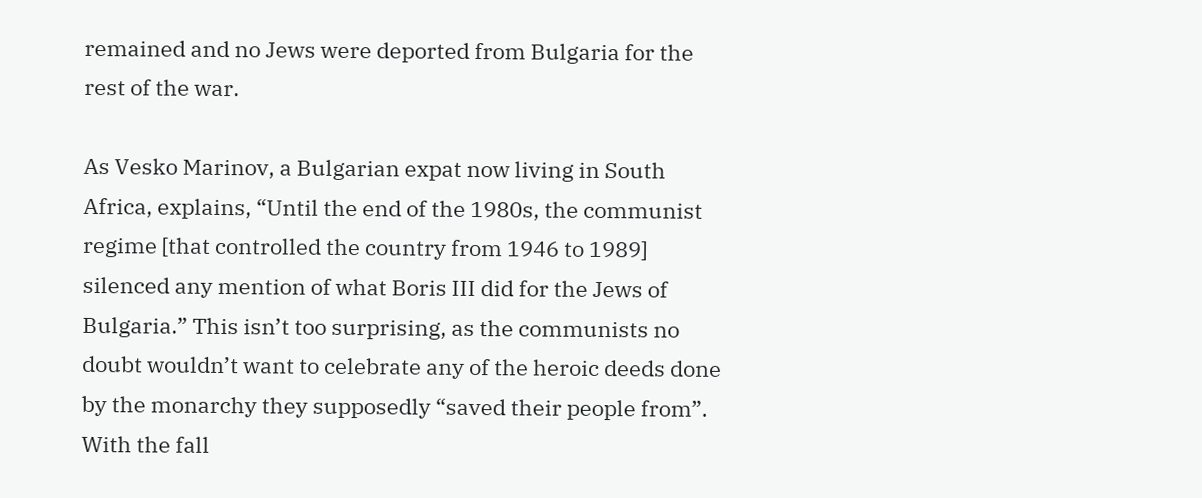remained and no Jews were deported from Bulgaria for the rest of the war.

As Vesko Marinov, a Bulgarian expat now living in South Africa, explains, “Until the end of the 1980s, the communist regime [that controlled the country from 1946 to 1989] silenced any mention of what Boris III did for the Jews of Bulgaria.” This isn’t too surprising, as the communists no doubt wouldn’t want to celebrate any of the heroic deeds done by the monarchy they supposedly “saved their people from”. With the fall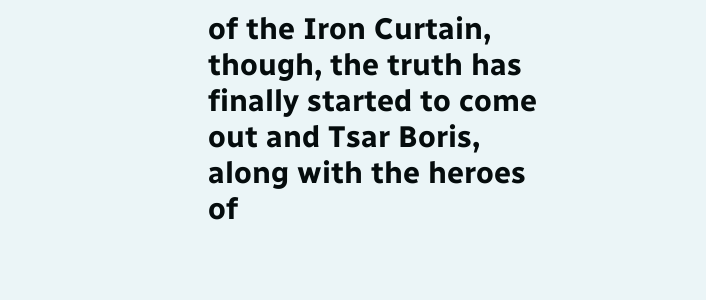of the Iron Curtain, though, the truth has finally started to come out and Tsar Boris, along with the heroes of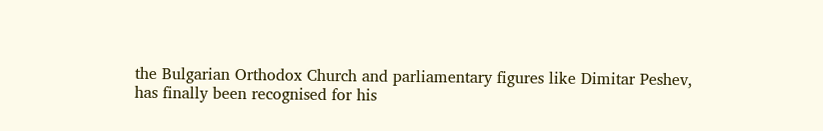the Bulgarian Orthodox Church and parliamentary figures like Dimitar Peshev, has finally been recognised for his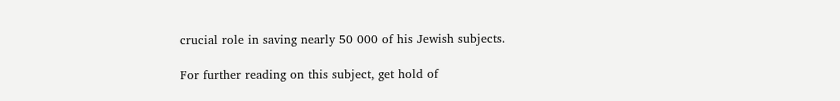crucial role in saving nearly 50 000 of his Jewish subjects.

For further reading on this subject, get hold of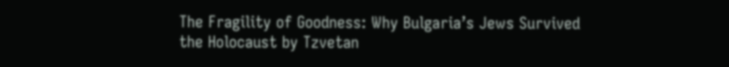The Fragility of Goodness: Why Bulgaria’s Jews Survived the Holocaust by Tzvetan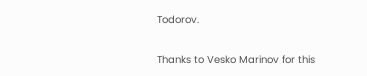Todorov.

Thanks to Vesko Marinov for this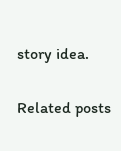story idea.

Related posts